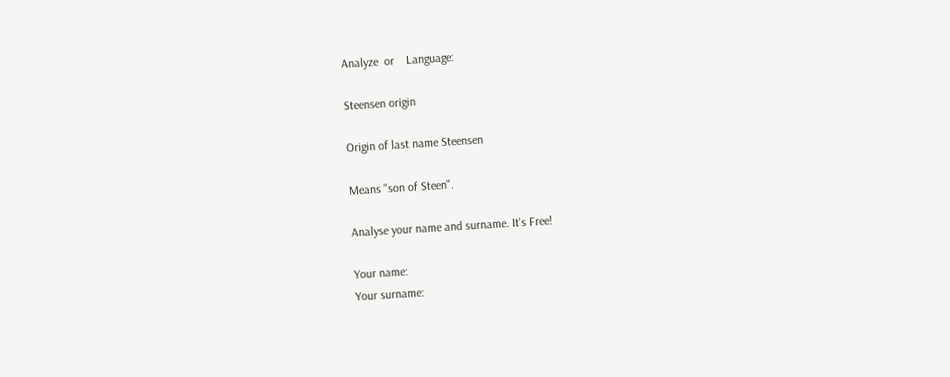Analyze  or    Language:

Steensen origin

Origin of last name Steensen

Means "son of Steen".

Analyse your name and surname. It's Free!

Your name:
Your surname: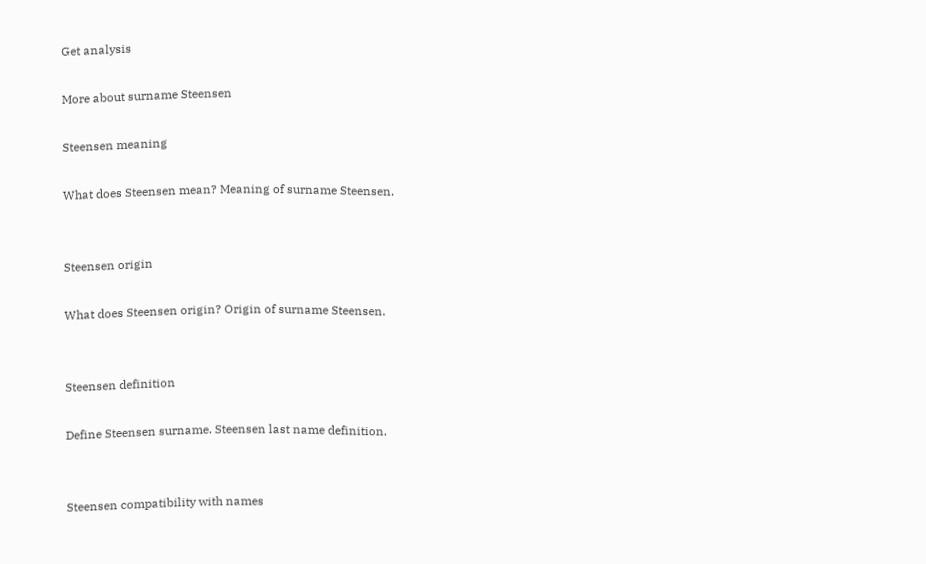Get analysis

More about surname Steensen

Steensen meaning

What does Steensen mean? Meaning of surname Steensen.


Steensen origin

What does Steensen origin? Origin of surname Steensen.


Steensen definition

Define Steensen surname. Steensen last name definition.


Steensen compatibility with names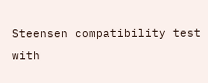Steensen compatibility test with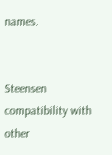names.


Steensen compatibility with other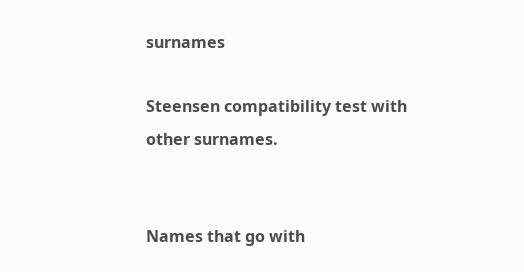surnames

Steensen compatibility test with other surnames.


Names that go with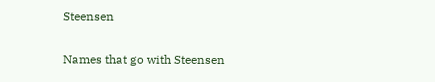Steensen

Names that go with Steensen